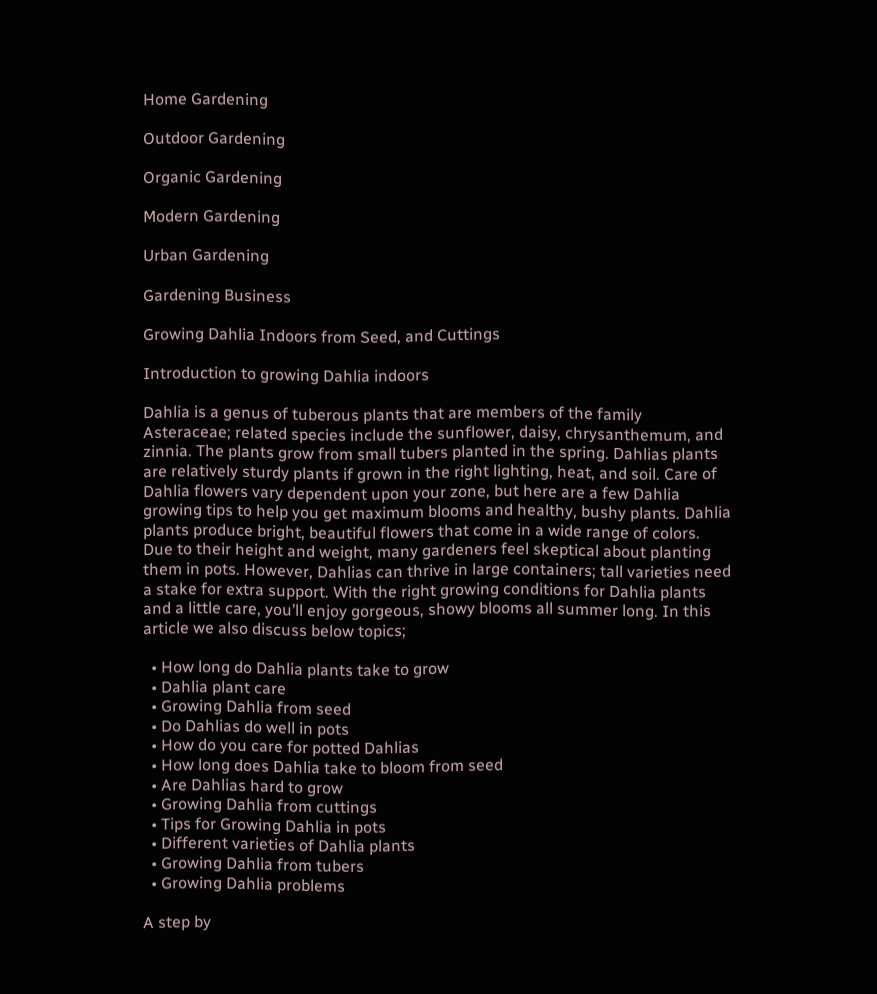Home Gardening

Outdoor Gardening

Organic Gardening

Modern Gardening

Urban Gardening

Gardening Business

Growing Dahlia Indoors from Seed, and Cuttings

Introduction to growing Dahlia indoors

Dahlia is a genus of tuberous plants that are members of the family Asteraceae; related species include the sunflower, daisy, chrysanthemum, and zinnia. The plants grow from small tubers planted in the spring. Dahlias plants are relatively sturdy plants if grown in the right lighting, heat, and soil. Care of Dahlia flowers vary dependent upon your zone, but here are a few Dahlia growing tips to help you get maximum blooms and healthy, bushy plants. Dahlia plants produce bright, beautiful flowers that come in a wide range of colors. Due to their height and weight, many gardeners feel skeptical about planting them in pots. However, Dahlias can thrive in large containers; tall varieties need a stake for extra support. With the right growing conditions for Dahlia plants and a little care, you’ll enjoy gorgeous, showy blooms all summer long. In this article we also discuss below topics;

  • How long do Dahlia plants take to grow
  • Dahlia plant care
  • Growing Dahlia from seed
  • Do Dahlias do well in pots
  • How do you care for potted Dahlias
  • How long does Dahlia take to bloom from seed
  • Are Dahlias hard to grow
  • Growing Dahlia from cuttings
  • Tips for Growing Dahlia in pots
  • Different varieties of Dahlia plants
  • Growing Dahlia from tubers
  • Growing Dahlia problems

A step by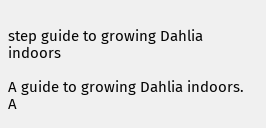step guide to growing Dahlia indoors

A guide to growing Dahlia indoors.
A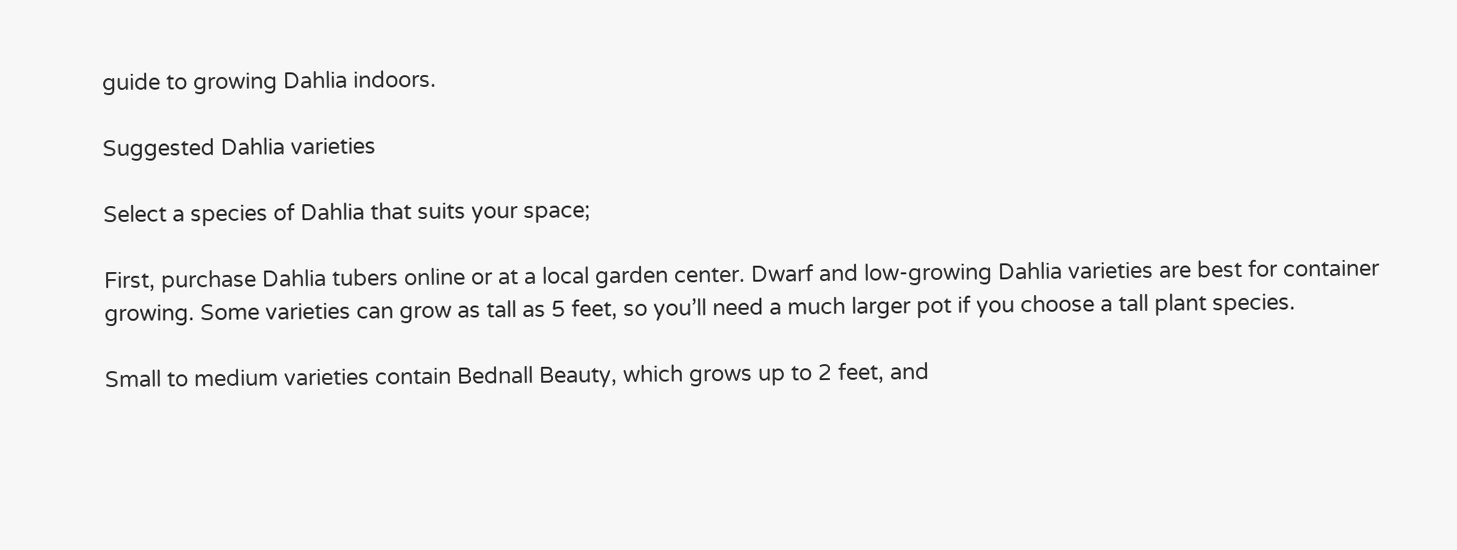guide to growing Dahlia indoors.

Suggested Dahlia varieties

Select a species of Dahlia that suits your space;

First, purchase Dahlia tubers online or at a local garden center. Dwarf and low-growing Dahlia varieties are best for container growing. Some varieties can grow as tall as 5 feet, so you’ll need a much larger pot if you choose a tall plant species.

Small to medium varieties contain Bednall Beauty, which grows up to 2 feet, and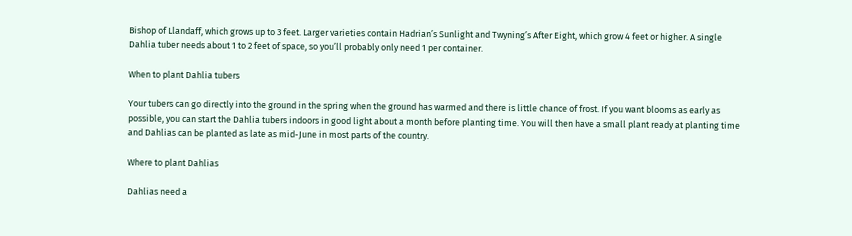Bishop of Llandaff, which grows up to 3 feet. Larger varieties contain Hadrian’s Sunlight and Twyning’s After Eight, which grow 4 feet or higher. A single Dahlia tuber needs about 1 to 2 feet of space, so you’ll probably only need 1 per container.

When to plant Dahlia tubers

Your tubers can go directly into the ground in the spring when the ground has warmed and there is little chance of frost. If you want blooms as early as possible, you can start the Dahlia tubers indoors in good light about a month before planting time. You will then have a small plant ready at planting time and Dahlias can be planted as late as mid-June in most parts of the country.

Where to plant Dahlias

Dahlias need a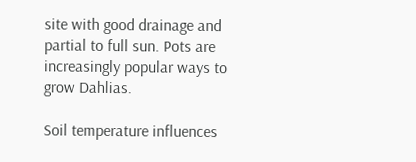site with good drainage and partial to full sun. Pots are increasingly popular ways to grow Dahlias.

Soil temperature influences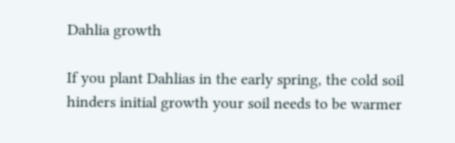Dahlia growth

If you plant Dahlias in the early spring, the cold soil hinders initial growth your soil needs to be warmer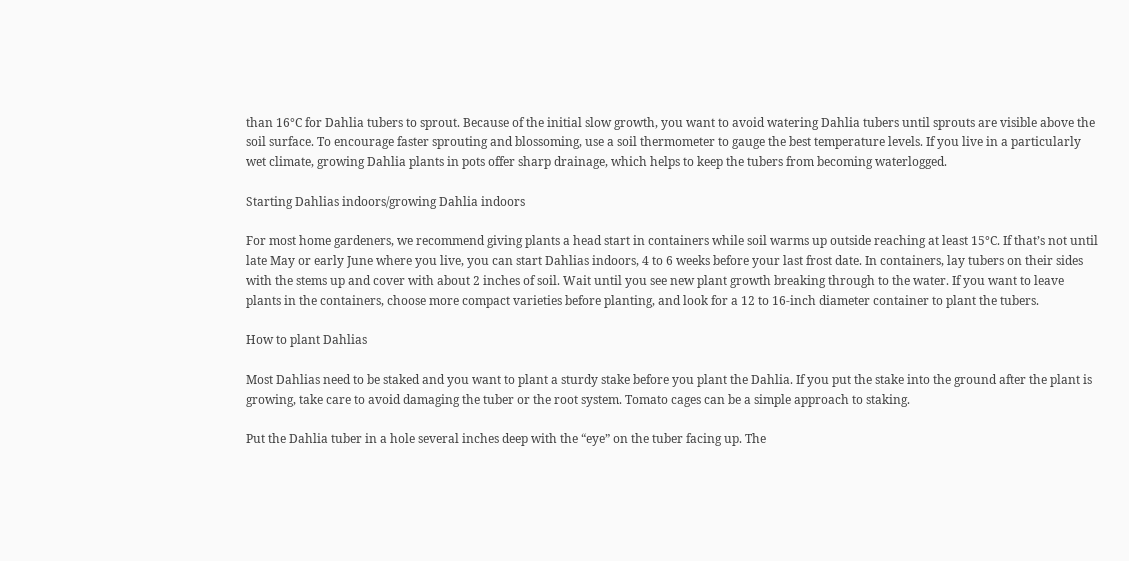than 16°C for Dahlia tubers to sprout. Because of the initial slow growth, you want to avoid watering Dahlia tubers until sprouts are visible above the soil surface. To encourage faster sprouting and blossoming, use a soil thermometer to gauge the best temperature levels. If you live in a particularly wet climate, growing Dahlia plants in pots offer sharp drainage, which helps to keep the tubers from becoming waterlogged.

Starting Dahlias indoors/growing Dahlia indoors

For most home gardeners, we recommend giving plants a head start in containers while soil warms up outside reaching at least 15°C. If that’s not until late May or early June where you live, you can start Dahlias indoors, 4 to 6 weeks before your last frost date. In containers, lay tubers on their sides with the stems up and cover with about 2 inches of soil. Wait until you see new plant growth breaking through to the water. If you want to leave plants in the containers, choose more compact varieties before planting, and look for a 12 to 16-inch diameter container to plant the tubers.

How to plant Dahlias

Most Dahlias need to be staked and you want to plant a sturdy stake before you plant the Dahlia. If you put the stake into the ground after the plant is growing, take care to avoid damaging the tuber or the root system. Tomato cages can be a simple approach to staking.

Put the Dahlia tuber in a hole several inches deep with the “eye” on the tuber facing up. The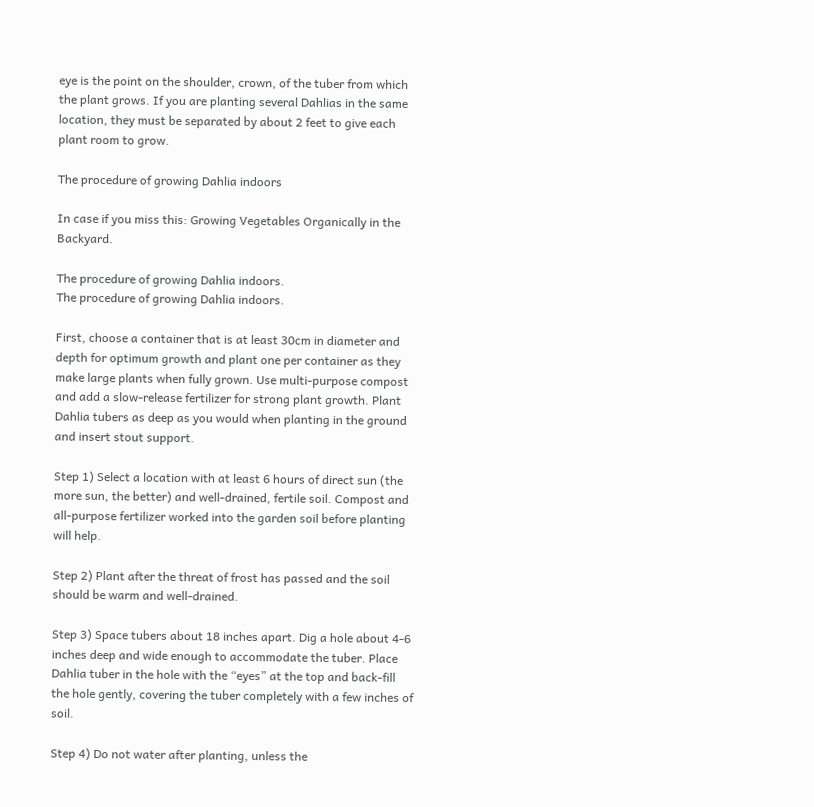eye is the point on the shoulder, crown, of the tuber from which the plant grows. If you are planting several Dahlias in the same location, they must be separated by about 2 feet to give each plant room to grow.

The procedure of growing Dahlia indoors

In case if you miss this: Growing Vegetables Organically in the Backyard.

The procedure of growing Dahlia indoors.
The procedure of growing Dahlia indoors.

First, choose a container that is at least 30cm in diameter and depth for optimum growth and plant one per container as they make large plants when fully grown. Use multi-purpose compost and add a slow-release fertilizer for strong plant growth. Plant Dahlia tubers as deep as you would when planting in the ground and insert stout support.

Step 1) Select a location with at least 6 hours of direct sun (the more sun, the better) and well-drained, fertile soil. Compost and all-purpose fertilizer worked into the garden soil before planting will help.

Step 2) Plant after the threat of frost has passed and the soil should be warm and well-drained.

Step 3) Space tubers about 18 inches apart. Dig a hole about 4-6 inches deep and wide enough to accommodate the tuber. Place Dahlia tuber in the hole with the “eyes” at the top and back-fill the hole gently, covering the tuber completely with a few inches of soil.

Step 4) Do not water after planting, unless the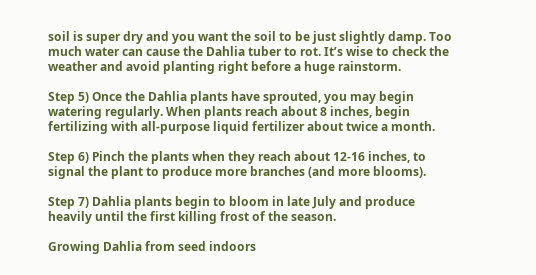soil is super dry and you want the soil to be just slightly damp. Too much water can cause the Dahlia tuber to rot. It’s wise to check the weather and avoid planting right before a huge rainstorm.

Step 5) Once the Dahlia plants have sprouted, you may begin watering regularly. When plants reach about 8 inches, begin fertilizing with all-purpose liquid fertilizer about twice a month.

Step 6) Pinch the plants when they reach about 12-16 inches, to signal the plant to produce more branches (and more blooms).

Step 7) Dahlia plants begin to bloom in late July and produce heavily until the first killing frost of the season.

Growing Dahlia from seed indoors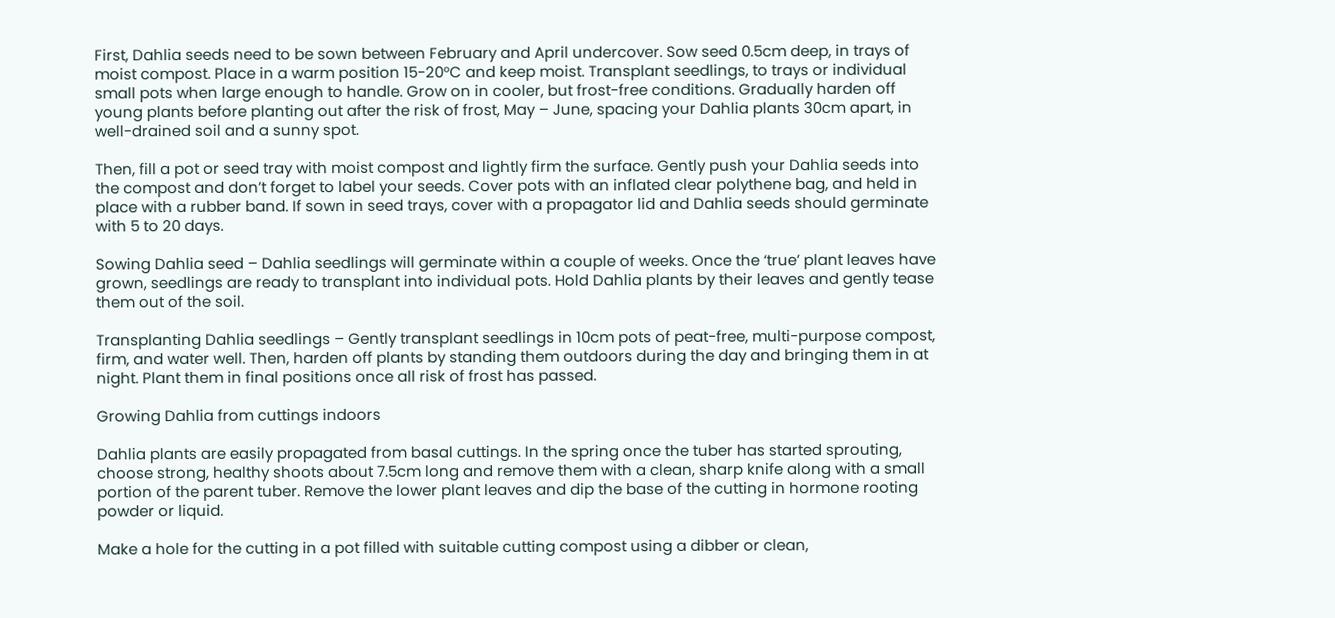First, Dahlia seeds need to be sown between February and April undercover. Sow seed 0.5cm deep, in trays of moist compost. Place in a warm position 15-20°C and keep moist. Transplant seedlings, to trays or individual small pots when large enough to handle. Grow on in cooler, but frost-free conditions. Gradually harden off young plants before planting out after the risk of frost, May – June, spacing your Dahlia plants 30cm apart, in well-drained soil and a sunny spot.

Then, fill a pot or seed tray with moist compost and lightly firm the surface. Gently push your Dahlia seeds into the compost and don’t forget to label your seeds. Cover pots with an inflated clear polythene bag, and held in place with a rubber band. If sown in seed trays, cover with a propagator lid and Dahlia seeds should germinate with 5 to 20 days.

Sowing Dahlia seed – Dahlia seedlings will germinate within a couple of weeks. Once the ‘true’ plant leaves have grown, seedlings are ready to transplant into individual pots. Hold Dahlia plants by their leaves and gently tease them out of the soil.

Transplanting Dahlia seedlings – Gently transplant seedlings in 10cm pots of peat-free, multi-purpose compost, firm, and water well. Then, harden off plants by standing them outdoors during the day and bringing them in at night. Plant them in final positions once all risk of frost has passed.

Growing Dahlia from cuttings indoors

Dahlia plants are easily propagated from basal cuttings. In the spring once the tuber has started sprouting, choose strong, healthy shoots about 7.5cm long and remove them with a clean, sharp knife along with a small portion of the parent tuber. Remove the lower plant leaves and dip the base of the cutting in hormone rooting powder or liquid.

Make a hole for the cutting in a pot filled with suitable cutting compost using a dibber or clean,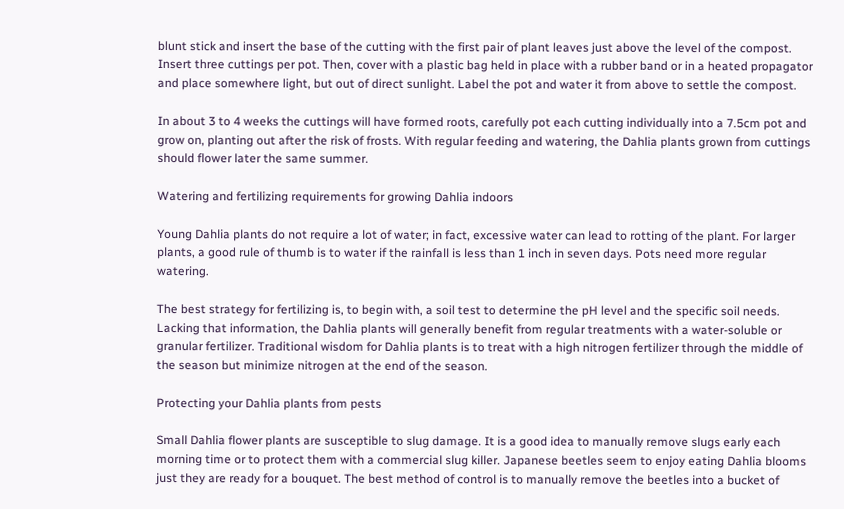blunt stick and insert the base of the cutting with the first pair of plant leaves just above the level of the compost. Insert three cuttings per pot. Then, cover with a plastic bag held in place with a rubber band or in a heated propagator and place somewhere light, but out of direct sunlight. Label the pot and water it from above to settle the compost.

In about 3 to 4 weeks the cuttings will have formed roots, carefully pot each cutting individually into a 7.5cm pot and grow on, planting out after the risk of frosts. With regular feeding and watering, the Dahlia plants grown from cuttings should flower later the same summer.

Watering and fertilizing requirements for growing Dahlia indoors

Young Dahlia plants do not require a lot of water; in fact, excessive water can lead to rotting of the plant. For larger plants, a good rule of thumb is to water if the rainfall is less than 1 inch in seven days. Pots need more regular watering.

The best strategy for fertilizing is, to begin with, a soil test to determine the pH level and the specific soil needs. Lacking that information, the Dahlia plants will generally benefit from regular treatments with a water-soluble or granular fertilizer. Traditional wisdom for Dahlia plants is to treat with a high nitrogen fertilizer through the middle of the season but minimize nitrogen at the end of the season.

Protecting your Dahlia plants from pests

Small Dahlia flower plants are susceptible to slug damage. It is a good idea to manually remove slugs early each morning time or to protect them with a commercial slug killer. Japanese beetles seem to enjoy eating Dahlia blooms just they are ready for a bouquet. The best method of control is to manually remove the beetles into a bucket of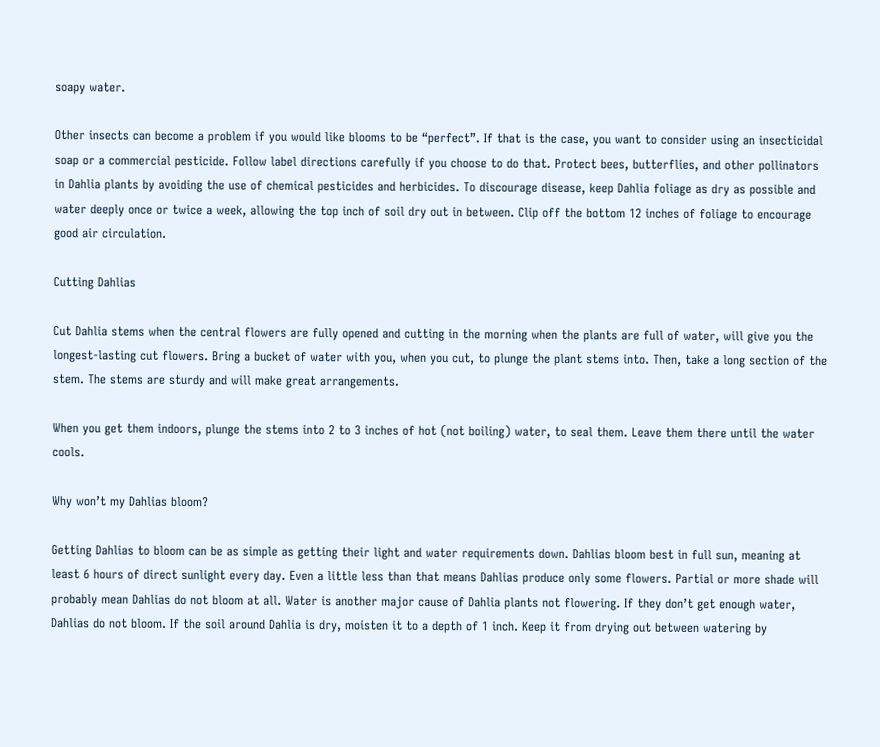soapy water.

Other insects can become a problem if you would like blooms to be “perfect”. If that is the case, you want to consider using an insecticidal soap or a commercial pesticide. Follow label directions carefully if you choose to do that. Protect bees, butterflies, and other pollinators in Dahlia plants by avoiding the use of chemical pesticides and herbicides. To discourage disease, keep Dahlia foliage as dry as possible and water deeply once or twice a week, allowing the top inch of soil dry out in between. Clip off the bottom 12 inches of foliage to encourage good air circulation.

Cutting Dahlias

Cut Dahlia stems when the central flowers are fully opened and cutting in the morning when the plants are full of water, will give you the longest-lasting cut flowers. Bring a bucket of water with you, when you cut, to plunge the plant stems into. Then, take a long section of the stem. The stems are sturdy and will make great arrangements.

When you get them indoors, plunge the stems into 2 to 3 inches of hot (not boiling) water, to seal them. Leave them there until the water cools.

Why won’t my Dahlias bloom?

Getting Dahlias to bloom can be as simple as getting their light and water requirements down. Dahlias bloom best in full sun, meaning at least 6 hours of direct sunlight every day. Even a little less than that means Dahlias produce only some flowers. Partial or more shade will probably mean Dahlias do not bloom at all. Water is another major cause of Dahlia plants not flowering. If they don’t get enough water, Dahlias do not bloom. If the soil around Dahlia is dry, moisten it to a depth of 1 inch. Keep it from drying out between watering by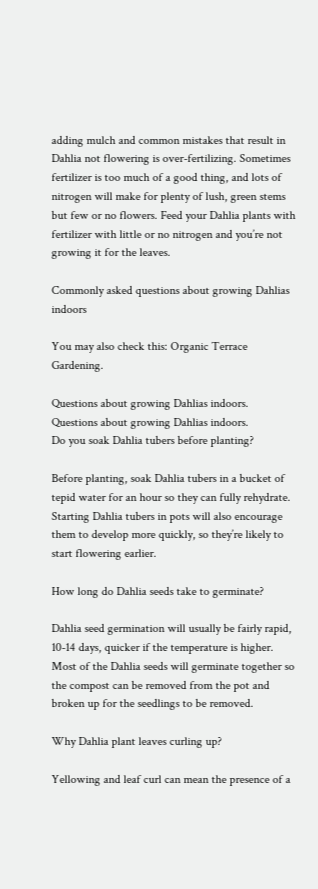adding mulch and common mistakes that result in Dahlia not flowering is over-fertilizing. Sometimes fertilizer is too much of a good thing, and lots of nitrogen will make for plenty of lush, green stems but few or no flowers. Feed your Dahlia plants with fertilizer with little or no nitrogen and you’re not growing it for the leaves.

Commonly asked questions about growing Dahlias indoors

You may also check this: Organic Terrace Gardening.

Questions about growing Dahlias indoors.
Questions about growing Dahlias indoors.
Do you soak Dahlia tubers before planting?

Before planting, soak Dahlia tubers in a bucket of tepid water for an hour so they can fully rehydrate. Starting Dahlia tubers in pots will also encourage them to develop more quickly, so they’re likely to start flowering earlier.

How long do Dahlia seeds take to germinate?

Dahlia seed germination will usually be fairly rapid, 10-14 days, quicker if the temperature is higher. Most of the Dahlia seeds will germinate together so the compost can be removed from the pot and broken up for the seedlings to be removed.

Why Dahlia plant leaves curling up?

Yellowing and leaf curl can mean the presence of a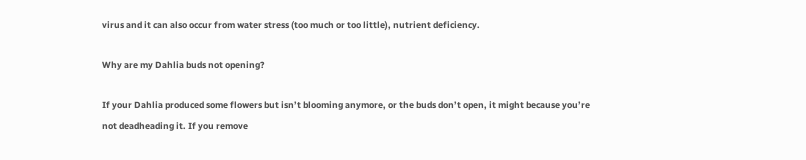virus and it can also occur from water stress (too much or too little), nutrient deficiency.

Why are my Dahlia buds not opening?

If your Dahlia produced some flowers but isn’t blooming anymore, or the buds don’t open, it might because you’re not deadheading it. If you remove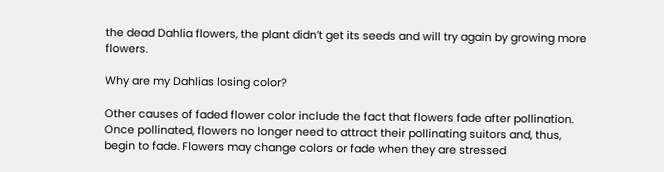the dead Dahlia flowers, the plant didn’t get its seeds and will try again by growing more flowers.

Why are my Dahlias losing color?

Other causes of faded flower color include the fact that flowers fade after pollination. Once pollinated, flowers no longer need to attract their pollinating suitors and, thus, begin to fade. Flowers may change colors or fade when they are stressed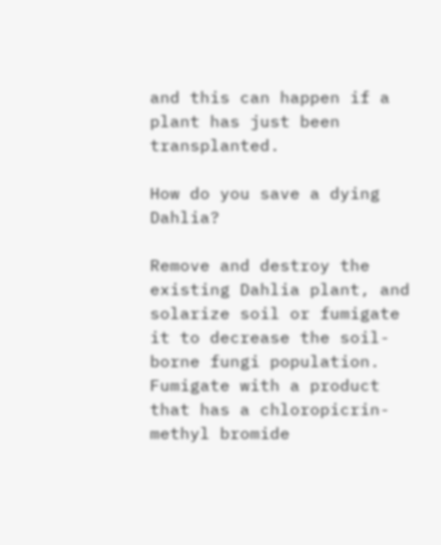and this can happen if a plant has just been transplanted.

How do you save a dying Dahlia?

Remove and destroy the existing Dahlia plant, and solarize soil or fumigate it to decrease the soil-borne fungi population. Fumigate with a product that has a chloropicrin-methyl bromide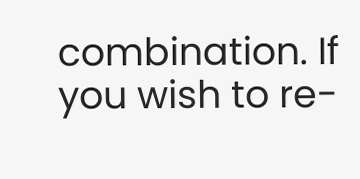combination. If you wish to re-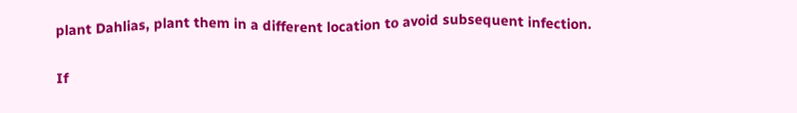plant Dahlias, plant them in a different location to avoid subsequent infection.

If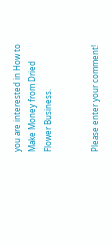you are interested in How to Make Money from Dried Flower Business.


Please enter your comment!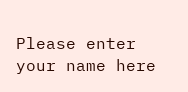Please enter your name here